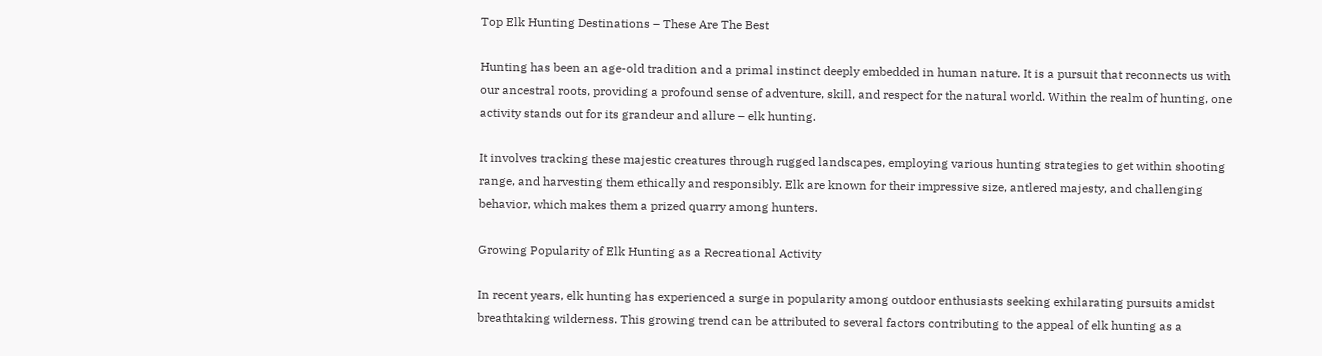Top Elk Hunting Destinations – These Are The Best

Hunting has been an age-old tradition and a primal instinct deeply embedded in human nature. It is a pursuit that reconnects us with our ancestral roots, providing a profound sense of adventure, skill, and respect for the natural world. Within the realm of hunting, one activity stands out for its grandeur and allure – elk hunting.

It involves tracking these majestic creatures through rugged landscapes, employing various hunting strategies to get within shooting range, and harvesting them ethically and responsibly. Elk are known for their impressive size, antlered majesty, and challenging behavior, which makes them a prized quarry among hunters.

Growing Popularity of Elk Hunting as a Recreational Activity

In recent years, elk hunting has experienced a surge in popularity among outdoor enthusiasts seeking exhilarating pursuits amidst breathtaking wilderness. This growing trend can be attributed to several factors contributing to the appeal of elk hunting as a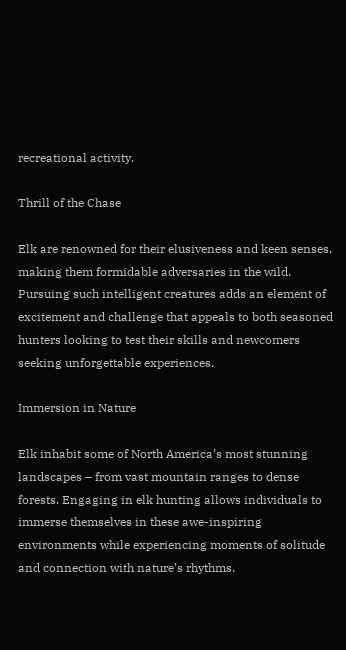recreational activity.

Thrill of the Chase

Elk are renowned for their elusiveness and keen senses, making them formidable adversaries in the wild. Pursuing such intelligent creatures adds an element of excitement and challenge that appeals to both seasoned hunters looking to test their skills and newcomers seeking unforgettable experiences.

Immersion in Nature

Elk inhabit some of North America’s most stunning landscapes – from vast mountain ranges to dense forests. Engaging in elk hunting allows individuals to immerse themselves in these awe-inspiring environments while experiencing moments of solitude and connection with nature’s rhythms.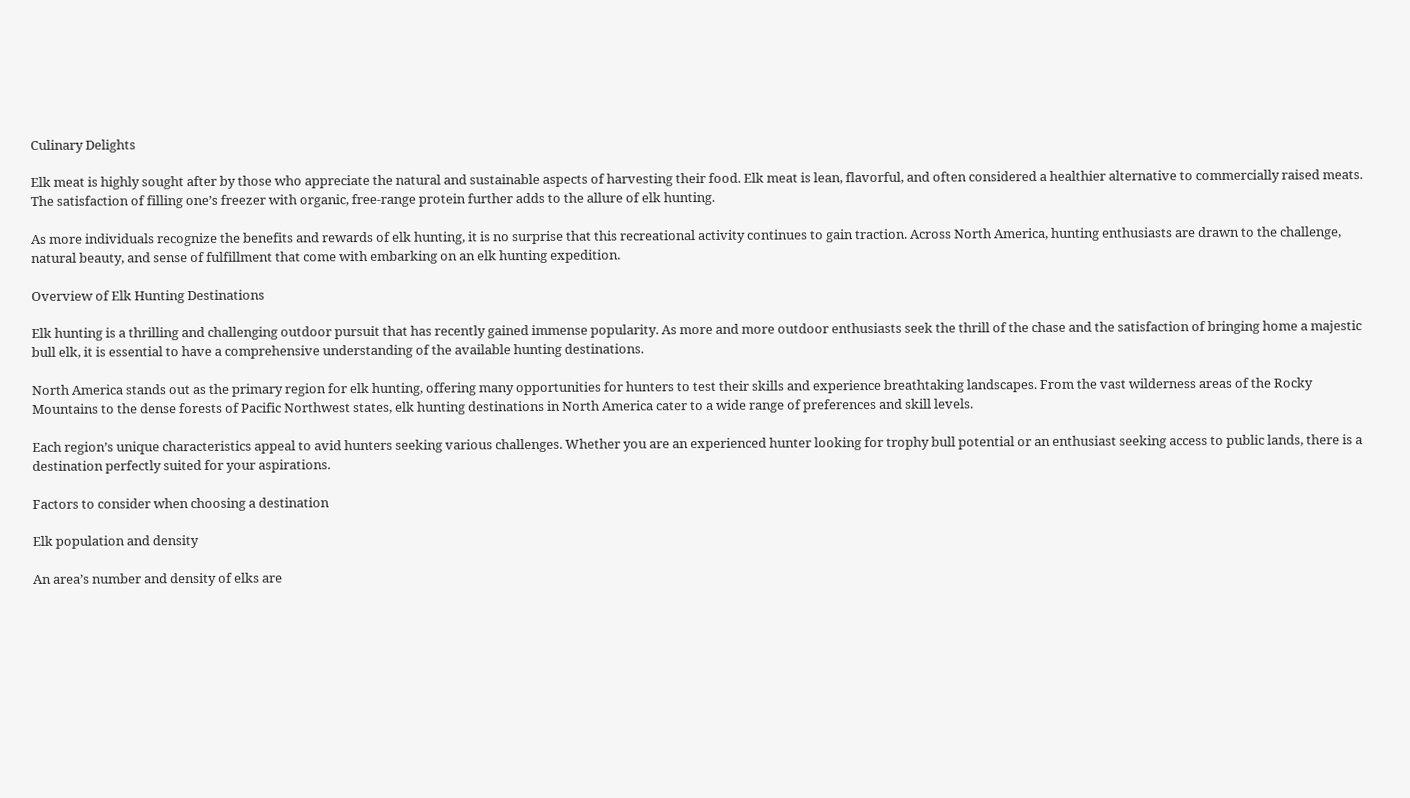Culinary Delights

Elk meat is highly sought after by those who appreciate the natural and sustainable aspects of harvesting their food. Elk meat is lean, flavorful, and often considered a healthier alternative to commercially raised meats. The satisfaction of filling one’s freezer with organic, free-range protein further adds to the allure of elk hunting.

As more individuals recognize the benefits and rewards of elk hunting, it is no surprise that this recreational activity continues to gain traction. Across North America, hunting enthusiasts are drawn to the challenge, natural beauty, and sense of fulfillment that come with embarking on an elk hunting expedition.

Overview of Elk Hunting Destinations

Elk hunting is a thrilling and challenging outdoor pursuit that has recently gained immense popularity. As more and more outdoor enthusiasts seek the thrill of the chase and the satisfaction of bringing home a majestic bull elk, it is essential to have a comprehensive understanding of the available hunting destinations.

North America stands out as the primary region for elk hunting, offering many opportunities for hunters to test their skills and experience breathtaking landscapes. From the vast wilderness areas of the Rocky Mountains to the dense forests of Pacific Northwest states, elk hunting destinations in North America cater to a wide range of preferences and skill levels.

Each region’s unique characteristics appeal to avid hunters seeking various challenges. Whether you are an experienced hunter looking for trophy bull potential or an enthusiast seeking access to public lands, there is a destination perfectly suited for your aspirations.

Factors to consider when choosing a destination

Elk population and density

An area’s number and density of elks are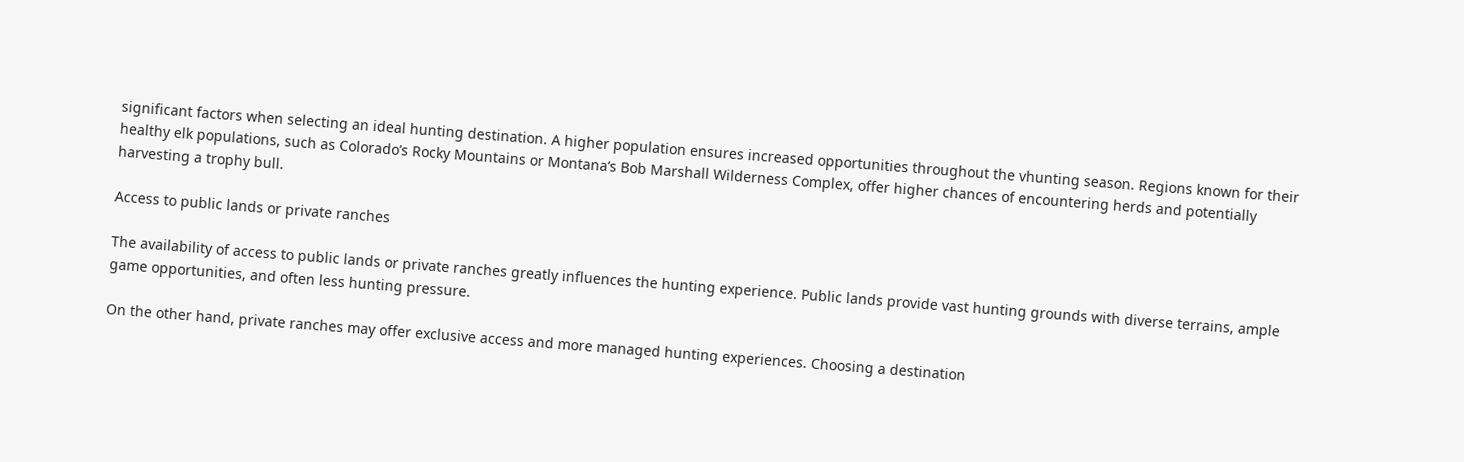significant factors when selecting an ideal hunting destination. A higher population ensures increased opportunities throughout the vhunting season. Regions known for their healthy elk populations, such as Colorado’s Rocky Mountains or Montana’s Bob Marshall Wilderness Complex, offer higher chances of encountering herds and potentially harvesting a trophy bull.

Access to public lands or private ranches

The availability of access to public lands or private ranches greatly influences the hunting experience. Public lands provide vast hunting grounds with diverse terrains, ample game opportunities, and often less hunting pressure.

On the other hand, private ranches may offer exclusive access and more managed hunting experiences. Choosing a destination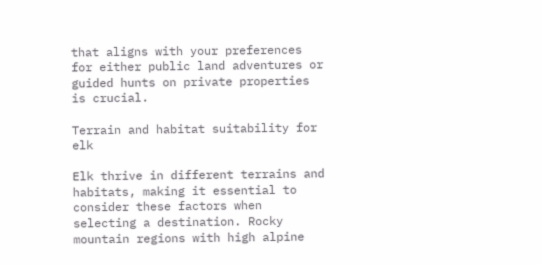that aligns with your preferences for either public land adventures or guided hunts on private properties is crucial.

Terrain and habitat suitability for elk

Elk thrive in different terrains and habitats, making it essential to consider these factors when selecting a destination. Rocky mountain regions with high alpine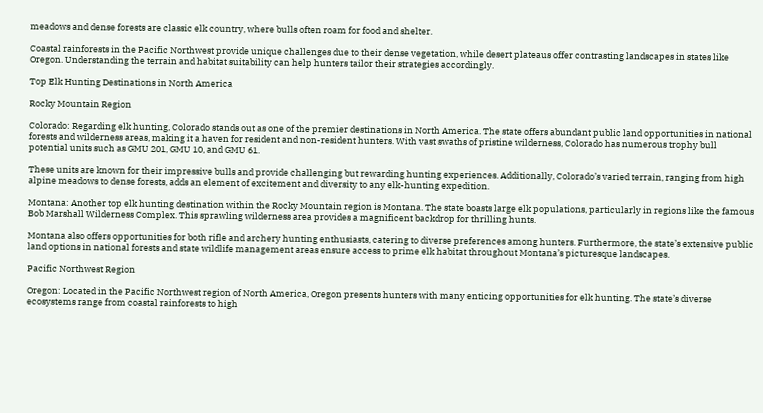meadows and dense forests are classic elk country, where bulls often roam for food and shelter.

Coastal rainforests in the Pacific Northwest provide unique challenges due to their dense vegetation, while desert plateaus offer contrasting landscapes in states like Oregon. Understanding the terrain and habitat suitability can help hunters tailor their strategies accordingly.

Top Elk Hunting Destinations in North America

Rocky Mountain Region

Colorado: Regarding elk hunting, Colorado stands out as one of the premier destinations in North America. The state offers abundant public land opportunities in national forests and wilderness areas, making it a haven for resident and non-resident hunters. With vast swaths of pristine wilderness, Colorado has numerous trophy bull potential units such as GMU 201, GMU 10, and GMU 61.

These units are known for their impressive bulls and provide challenging but rewarding hunting experiences. Additionally, Colorado’s varied terrain, ranging from high alpine meadows to dense forests, adds an element of excitement and diversity to any elk-hunting expedition.

Montana: Another top elk hunting destination within the Rocky Mountain region is Montana. The state boasts large elk populations, particularly in regions like the famous Bob Marshall Wilderness Complex. This sprawling wilderness area provides a magnificent backdrop for thrilling hunts.

Montana also offers opportunities for both rifle and archery hunting enthusiasts, catering to diverse preferences among hunters. Furthermore, the state’s extensive public land options in national forests and state wildlife management areas ensure access to prime elk habitat throughout Montana’s picturesque landscapes.

Pacific Northwest Region

Oregon: Located in the Pacific Northwest region of North America, Oregon presents hunters with many enticing opportunities for elk hunting. The state’s diverse ecosystems range from coastal rainforests to high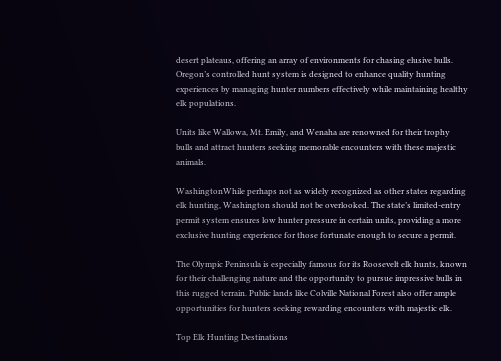desert plateaus, offering an array of environments for chasing elusive bulls. Oregon’s controlled hunt system is designed to enhance quality hunting experiences by managing hunter numbers effectively while maintaining healthy elk populations.

Units like Wallowa, Mt. Emily, and Wenaha are renowned for their trophy bulls and attract hunters seeking memorable encounters with these majestic animals.

WashingtonWhile perhaps not as widely recognized as other states regarding elk hunting, Washington should not be overlooked. The state’s limited-entry permit system ensures low hunter pressure in certain units, providing a more exclusive hunting experience for those fortunate enough to secure a permit.

The Olympic Peninsula is especially famous for its Roosevelt elk hunts, known for their challenging nature and the opportunity to pursue impressive bulls in this rugged terrain. Public lands like Colville National Forest also offer ample opportunities for hunters seeking rewarding encounters with majestic elk.

Top Elk Hunting Destinations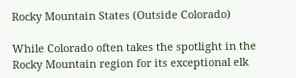Rocky Mountain States (Outside Colorado)

While Colorado often takes the spotlight in the Rocky Mountain region for its exceptional elk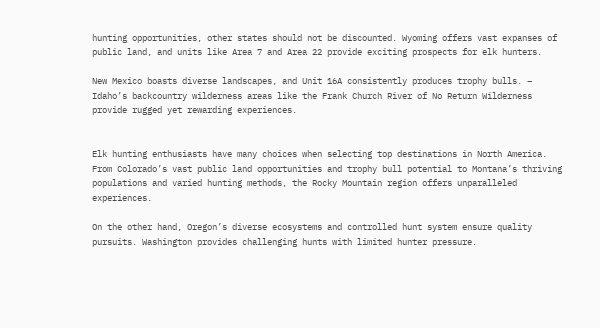hunting opportunities, other states should not be discounted. Wyoming offers vast expanses of public land, and units like Area 7 and Area 22 provide exciting prospects for elk hunters.

New Mexico boasts diverse landscapes, and Unit 16A consistently produces trophy bulls. – Idaho’s backcountry wilderness areas like the Frank Church River of No Return Wilderness provide rugged yet rewarding experiences.


Elk hunting enthusiasts have many choices when selecting top destinations in North America. From Colorado’s vast public land opportunities and trophy bull potential to Montana’s thriving populations and varied hunting methods, the Rocky Mountain region offers unparalleled experiences.

On the other hand, Oregon’s diverse ecosystems and controlled hunt system ensure quality pursuits. Washington provides challenging hunts with limited hunter pressure.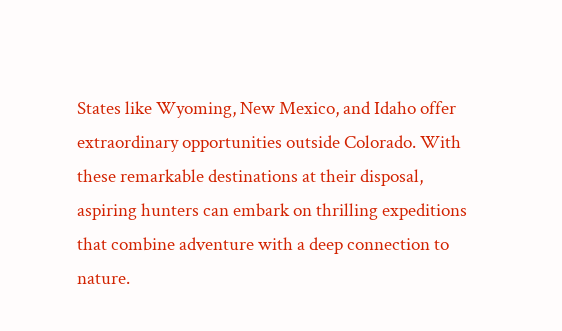States like Wyoming, New Mexico, and Idaho offer extraordinary opportunities outside Colorado. With these remarkable destinations at their disposal, aspiring hunters can embark on thrilling expeditions that combine adventure with a deep connection to nature.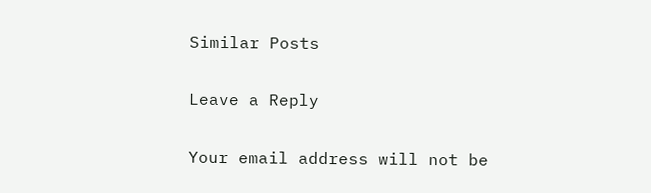Similar Posts

Leave a Reply

Your email address will not be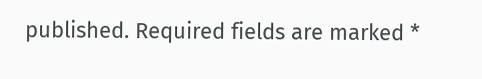published. Required fields are marked *